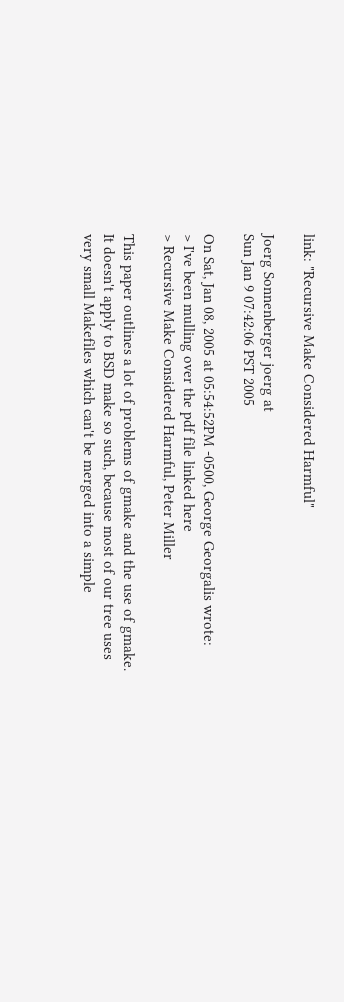link: "Recursive Make Considered Harmful"

Joerg Sonnenberger joerg at
Sun Jan 9 07:42:06 PST 2005

On Sat, Jan 08, 2005 at 05:54:52PM -0500, George Georgalis wrote:
> I've been mulling over the pdf file linked here
> Recursive Make Considered Harmful, Peter Miller

This paper outlines a lot of problems of gmake and the use of gmake.
It doesn't apply to BSD make so such, because most of our tree uses
very small Makefiles which can't be merged into a simple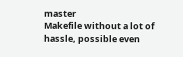master
Makefile without a lot of hassle, possible even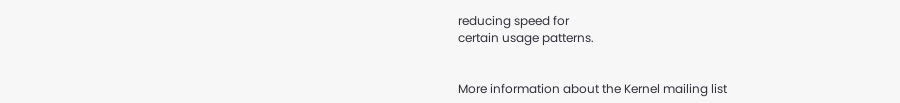reducing speed for
certain usage patterns.


More information about the Kernel mailing list